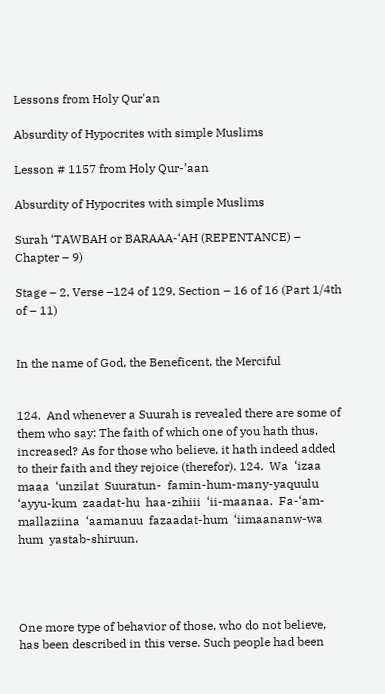Lessons from Holy Qur'an

Absurdity of Hypocrites with simple Muslims

Lesson # 1157 from Holy Qur-’aan

Absurdity of Hypocrites with simple Muslims

Surah ‘TAWBAH or BARAAA-‘AH (REPENTANCE) – Chapter – 9)

Stage – 2, Verse –124 of 129, Section – 16 of 16 (Part 1/4th of – 11)


In the name of God, the Beneficent, the Merciful


124.  And whenever a Suurah is revealed there are some of them who say: The faith of which one of you hath thus, increased? As for those who believe, it hath indeed added to their faith and they rejoice (therefor). 124.  Wa  ‘izaa  maaa  ‘unzilat  Suuratun-  famin-hum-many-yaquulu  ‘ayyu-kum  zaadat-hu  haa-zihiii  ‘ii-maanaa.  Fa-‘am-mallaziina  ‘aamanuu  fazaadat-hum  ‘iimaananw-wa  hum  yastab-shiruun.




One more type of behavior of those, who do not believe, has been described in this verse. Such people had been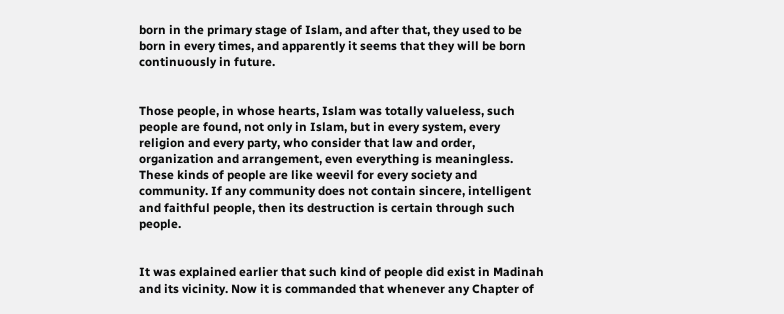born in the primary stage of Islam, and after that, they used to be born in every times, and apparently it seems that they will be born continuously in future.


Those people, in whose hearts, Islam was totally valueless, such people are found, not only in Islam, but in every system, every religion and every party, who consider that law and order, organization and arrangement, even everything is meaningless. These kinds of people are like weevil for every society and community. If any community does not contain sincere, intelligent and faithful people, then its destruction is certain through such people.


It was explained earlier that such kind of people did exist in Madinah and its vicinity. Now it is commanded that whenever any Chapter of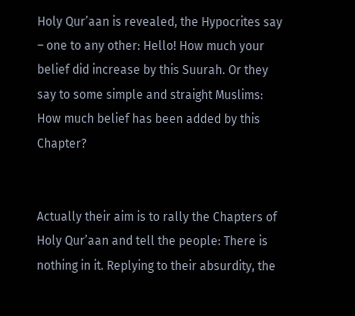Holy Qur’aan is revealed, the Hypocrites say – one to any other: Hello! How much your belief did increase by this Suurah. Or they say to some simple and straight Muslims: How much belief has been added by this Chapter?


Actually their aim is to rally the Chapters of Holy Qur’aan and tell the people: There is nothing in it. Replying to their absurdity, the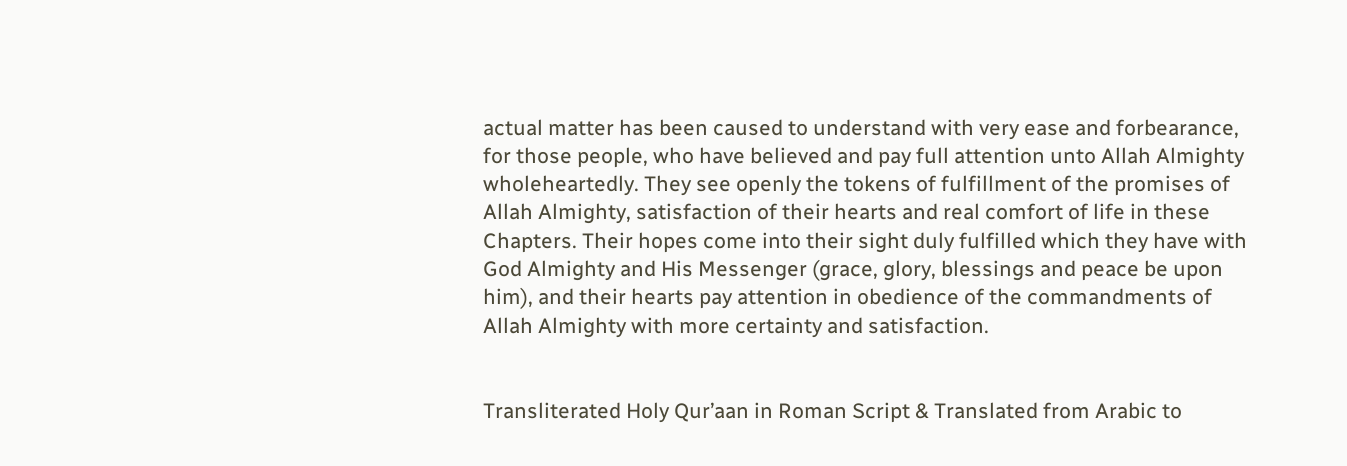actual matter has been caused to understand with very ease and forbearance, for those people, who have believed and pay full attention unto Allah Almighty wholeheartedly. They see openly the tokens of fulfillment of the promises of Allah Almighty, satisfaction of their hearts and real comfort of life in these Chapters. Their hopes come into their sight duly fulfilled which they have with God Almighty and His Messenger (grace, glory, blessings and peace be upon him), and their hearts pay attention in obedience of the commandments of Allah Almighty with more certainty and satisfaction.


Transliterated Holy Qur’aan in Roman Script & Translated from Arabic to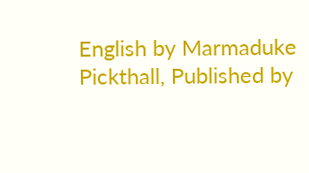English by Marmaduke Pickthall, Published by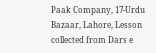Paak Company, 17-Urdu Bazaar, Lahore, Lesson collected from Dars e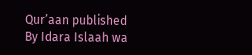Qur’aan published By Idara Islaah wa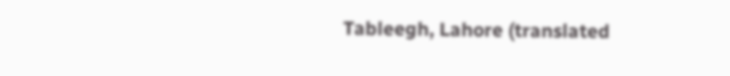Tableegh, Lahore (translated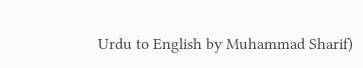Urdu to English by Muhammad Sharif)